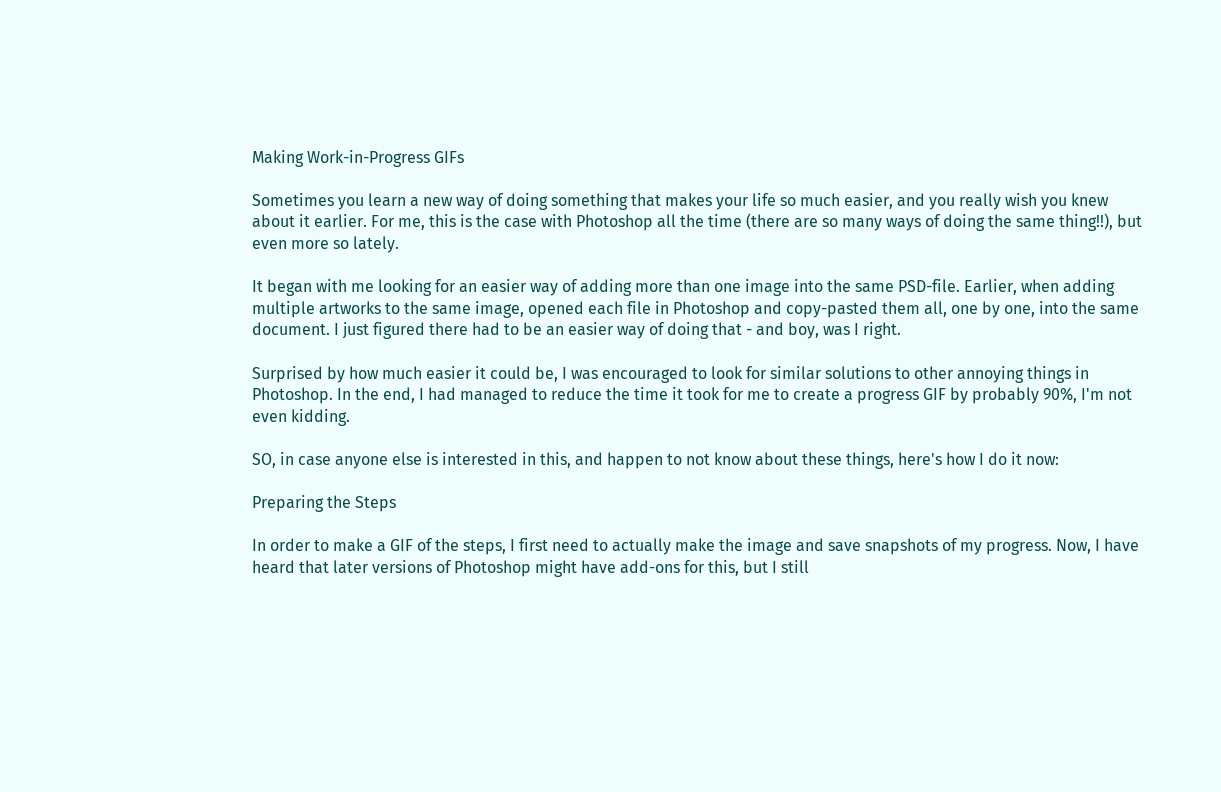Making Work-in-Progress GIFs

Sometimes you learn a new way of doing something that makes your life so much easier, and you really wish you knew about it earlier. For me, this is the case with Photoshop all the time (there are so many ways of doing the same thing!!), but even more so lately.

It began with me looking for an easier way of adding more than one image into the same PSD-file. Earlier, when adding multiple artworks to the same image, opened each file in Photoshop and copy-pasted them all, one by one, into the same document. I just figured there had to be an easier way of doing that - and boy, was I right.

Surprised by how much easier it could be, I was encouraged to look for similar solutions to other annoying things in Photoshop. In the end, I had managed to reduce the time it took for me to create a progress GIF by probably 90%, I'm not even kidding.

SO, in case anyone else is interested in this, and happen to not know about these things, here's how I do it now:

Preparing the Steps

In order to make a GIF of the steps, I first need to actually make the image and save snapshots of my progress. Now, I have heard that later versions of Photoshop might have add-ons for this, but I still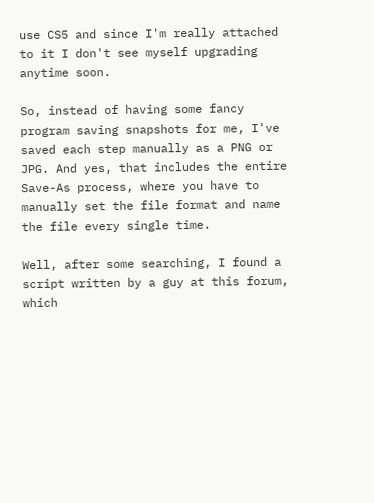use CS5 and since I'm really attached to it I don't see myself upgrading anytime soon.

So, instead of having some fancy program saving snapshots for me, I've saved each step manually as a PNG or JPG. And yes, that includes the entire Save-As process, where you have to manually set the file format and name the file every single time.

Well, after some searching, I found a script written by a guy at this forum, which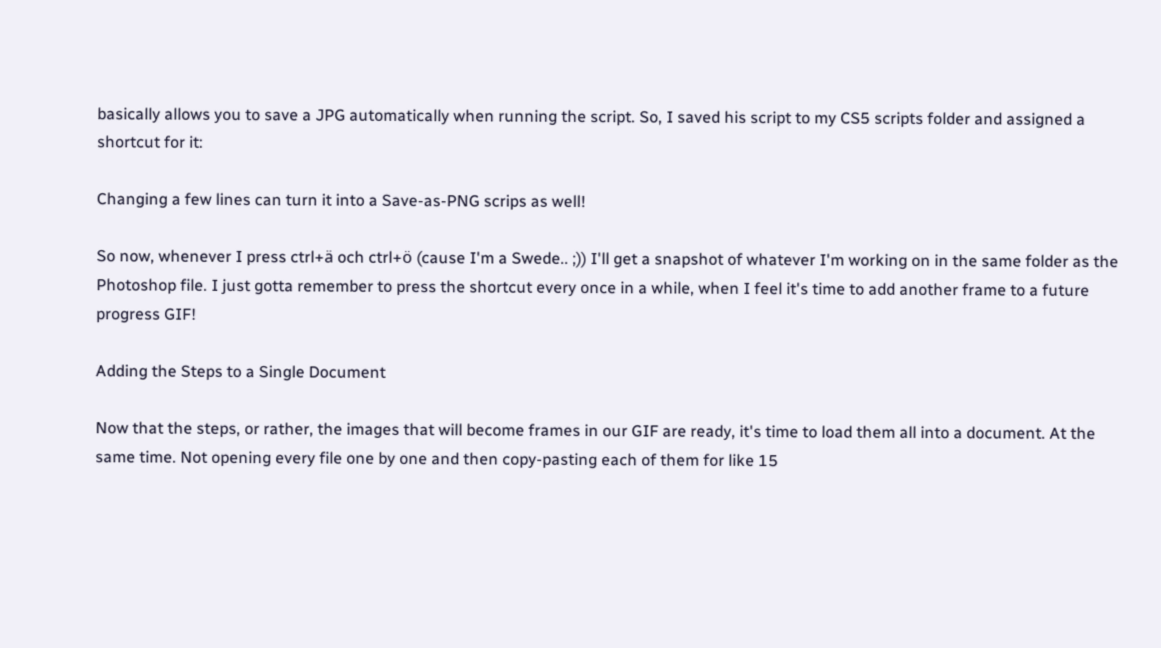basically allows you to save a JPG automatically when running the script. So, I saved his script to my CS5 scripts folder and assigned a shortcut for it:

Changing a few lines can turn it into a Save-as-PNG scrips as well!

So now, whenever I press ctrl+ä och ctrl+ö (cause I'm a Swede.. ;)) I'll get a snapshot of whatever I'm working on in the same folder as the Photoshop file. I just gotta remember to press the shortcut every once in a while, when I feel it's time to add another frame to a future progress GIF!

Adding the Steps to a Single Document

Now that the steps, or rather, the images that will become frames in our GIF are ready, it's time to load them all into a document. At the same time. Not opening every file one by one and then copy-pasting each of them for like 15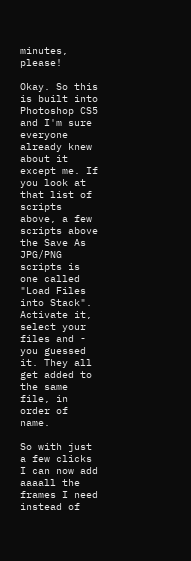minutes, please!

Okay. So this is built into Photoshop CS5 and I'm sure everyone already knew about it except me. If you look at that list of scripts above, a few scripts above the Save As JPG/PNG scripts is one called "Load Files into Stack". Activate it, select your files and - you guessed it. They all get added to the same file, in order of name.

So with just a few clicks I can now add aaaall the frames I need instead of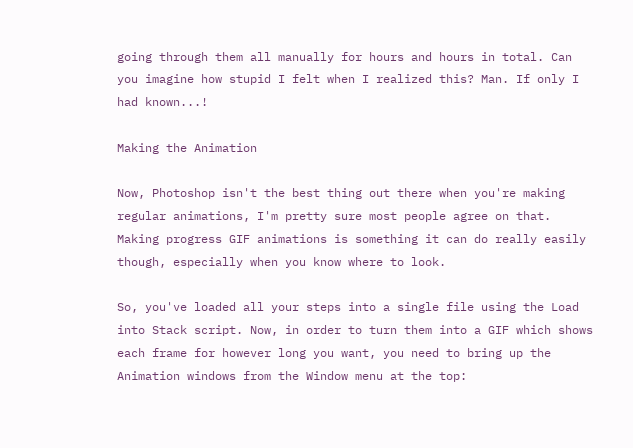going through them all manually for hours and hours in total. Can you imagine how stupid I felt when I realized this? Man. If only I had known...!

Making the Animation

Now, Photoshop isn't the best thing out there when you're making regular animations, I'm pretty sure most people agree on that. Making progress GIF animations is something it can do really easily though, especially when you know where to look.

So, you've loaded all your steps into a single file using the Load into Stack script. Now, in order to turn them into a GIF which shows each frame for however long you want, you need to bring up the Animation windows from the Window menu at the top: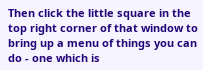Then click the little square in the top right corner of that window to bring up a menu of things you can do - one which is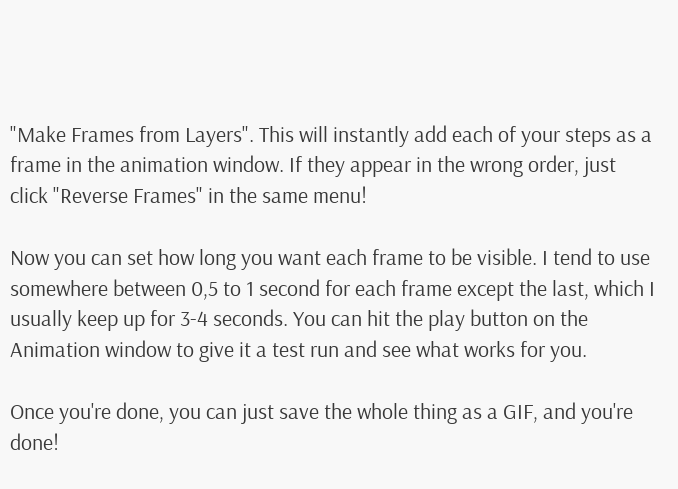"Make Frames from Layers". This will instantly add each of your steps as a frame in the animation window. If they appear in the wrong order, just click "Reverse Frames" in the same menu!

Now you can set how long you want each frame to be visible. I tend to use somewhere between 0,5 to 1 second for each frame except the last, which I usually keep up for 3-4 seconds. You can hit the play button on the Animation window to give it a test run and see what works for you.

Once you're done, you can just save the whole thing as a GIF, and you're done!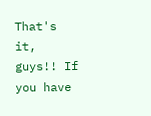That's it, guys!! If you have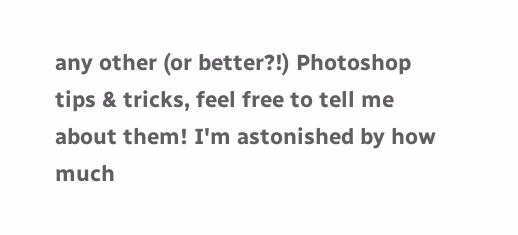any other (or better?!) Photoshop tips & tricks, feel free to tell me about them! I'm astonished by how much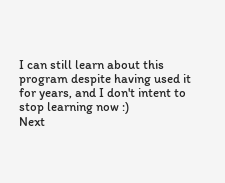I can still learn about this program despite having used it for years, and I don't intent to stop learning now :)
Next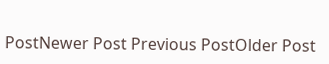PostNewer Post Previous PostOlder Post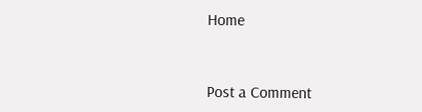Home


Post a Comment